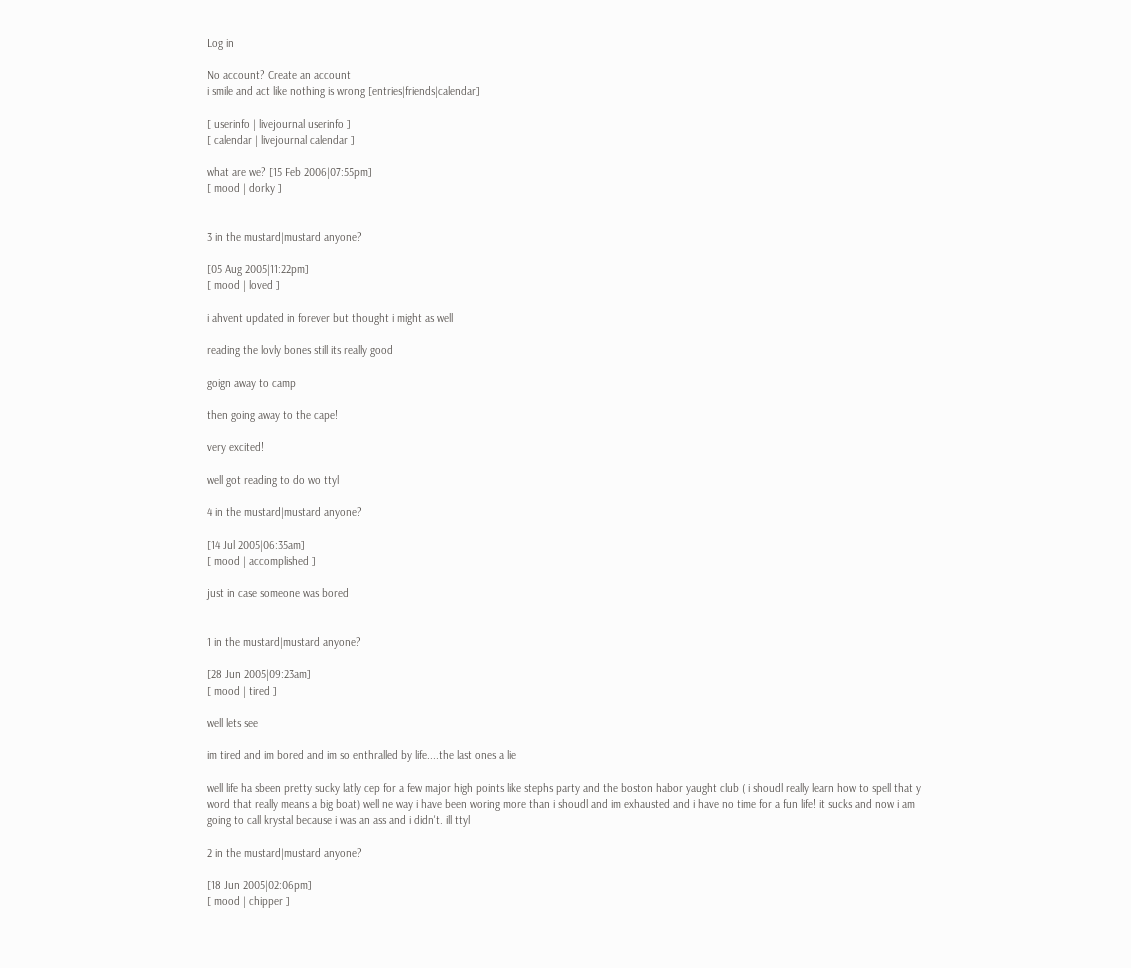Log in

No account? Create an account
i smile and act like nothing is wrong [entries|friends|calendar]

[ userinfo | livejournal userinfo ]
[ calendar | livejournal calendar ]

what are we? [15 Feb 2006|07:55pm]
[ mood | dorky ]


3 in the mustard|mustard anyone?

[05 Aug 2005|11:22pm]
[ mood | loved ]

i ahvent updated in forever but thought i might as well

reading the lovly bones still its really good

goign away to camp

then going away to the cape!

very excited!

well got reading to do wo ttyl

4 in the mustard|mustard anyone?

[14 Jul 2005|06:35am]
[ mood | accomplished ]

just in case someone was bored


1 in the mustard|mustard anyone?

[28 Jun 2005|09:23am]
[ mood | tired ]

well lets see

im tired and im bored and im so enthralled by life....the last ones a lie

well life ha sbeen pretty sucky latly cep for a few major high points like stephs party and the boston habor yaught club ( i shoudl really learn how to spell that y word that really means a big boat) well ne way i have been woring more than i shoudl and im exhausted and i have no time for a fun life! it sucks and now i am going to call krystal because i was an ass and i didn't. ill ttyl

2 in the mustard|mustard anyone?

[18 Jun 2005|02:06pm]
[ mood | chipper ]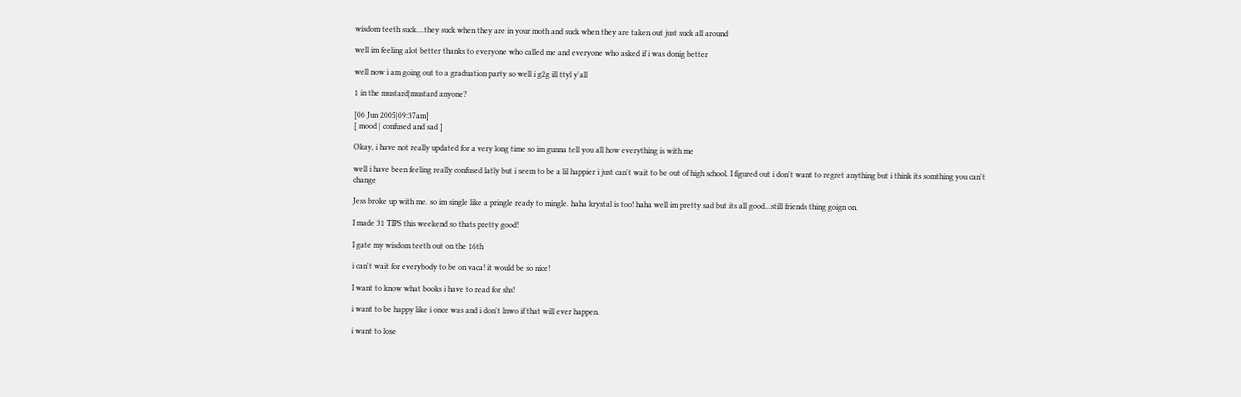wisdom teeth suck....they suck when they are in your moth and suck when they are taken out just suck all around

well im feeling alot better thanks to everyone who called me and everyone who asked if i was donig better

well now i am going out to a graduation party so well i g2g ill ttyl y'all

1 in the mustard|mustard anyone?

[06 Jun 2005|09:37am]
[ mood | confused and sad ]

Okay, i have not really updated for a very long time so im gunna tell you all how everything is with me

well i have been feeling really confused latly but i seem to be a lil happier i just can't wait to be out of high school. I figured out i don't want to regret anything but i think its somthing you can't change

Jess broke up with me. so im single like a pringle ready to mingle. haha krystal is too! haha well im pretty sad but its all good...still friends thing goign on.

I made 31 TIPS this weekend so thats pretty good!

I gate my wisdom teeth out on the 16th

i can't wait for everybody to be on vaca! it would be so nice!

I want to know what books i have to read for shs!

i want to be happy like i once was and i don't lnwo if that will ever happen.

i want to lose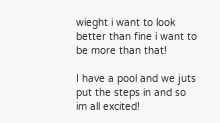wieght i want to look better than fine i want to be more than that!

I have a pool and we juts put the steps in and so im all excited!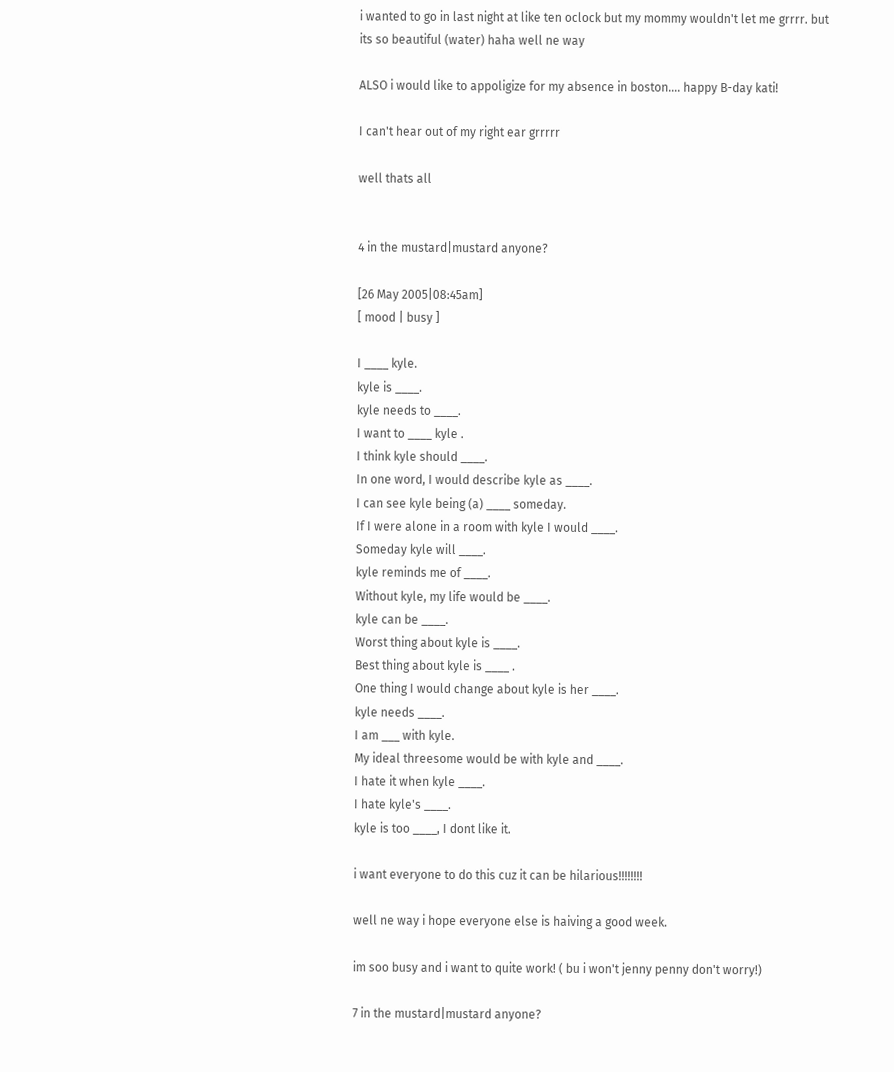i wanted to go in last night at like ten oclock but my mommy wouldn't let me grrrr. but its so beautiful (water) haha well ne way

ALSO i would like to appoligize for my absence in boston.... happy B-day kati!

I can't hear out of my right ear grrrrr

well thats all


4 in the mustard|mustard anyone?

[26 May 2005|08:45am]
[ mood | busy ]

I ____ kyle.
kyle is ____.
kyle needs to ____.
I want to ____ kyle .
I think kyle should ____.
In one word, I would describe kyle as ____.
I can see kyle being (a) ____ someday.
If I were alone in a room with kyle I would ____.
Someday kyle will ____.
kyle reminds me of ____.
Without kyle, my life would be ____.
kyle can be ____.
Worst thing about kyle is ____.
Best thing about kyle is ____ .
One thing I would change about kyle is her ____.
kyle needs ____.
I am ___ with kyle.
My ideal threesome would be with kyle and ____.
I hate it when kyle ____.
I hate kyle's ____.
kyle is too ____, I dont like it.

i want everyone to do this cuz it can be hilarious!!!!!!!!

well ne way i hope everyone else is haiving a good week.

im soo busy and i want to quite work! ( bu i won't jenny penny don't worry!)

7 in the mustard|mustard anyone?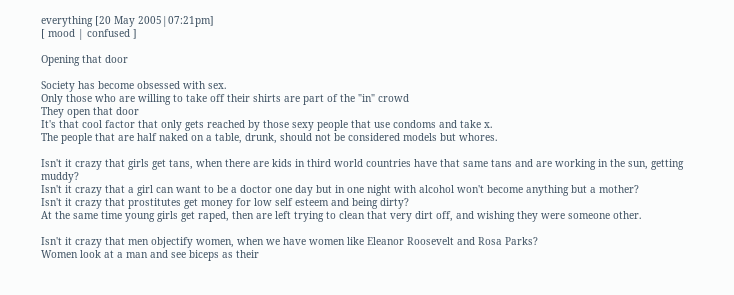everything [20 May 2005|07:21pm]
[ mood | confused ]

Opening that door

Society has become obsessed with sex.
Only those who are willing to take off their shirts are part of the "in" crowd
They open that door
It's that cool factor that only gets reached by those sexy people that use condoms and take x.
The people that are half naked on a table, drunk, should not be considered models but whores.

Isn't it crazy that girls get tans, when there are kids in third world countries have that same tans and are working in the sun, getting muddy?
Isn't it crazy that a girl can want to be a doctor one day but in one night with alcohol won't become anything but a mother?
Isn't it crazy that prostitutes get money for low self esteem and being dirty?
At the same time young girls get raped, then are left trying to clean that very dirt off, and wishing they were someone other.

Isn't it crazy that men objectify women, when we have women like Eleanor Roosevelt and Rosa Parks?
Women look at a man and see biceps as their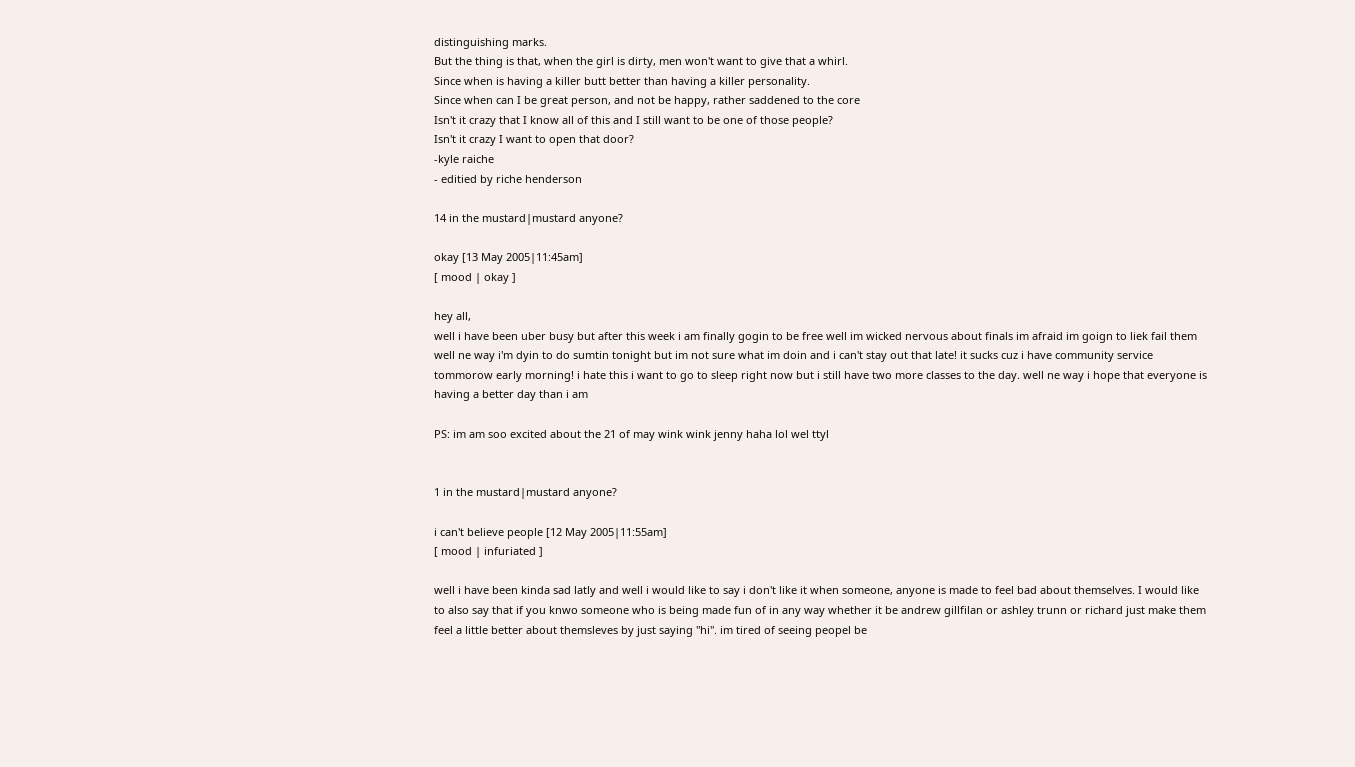distinguishing marks.
But the thing is that, when the girl is dirty, men won't want to give that a whirl.
Since when is having a killer butt better than having a killer personality.
Since when can I be great person, and not be happy, rather saddened to the core
Isn't it crazy that I know all of this and I still want to be one of those people?
Isn't it crazy I want to open that door?
-kyle raiche
- editied by riche henderson

14 in the mustard|mustard anyone?

okay [13 May 2005|11:45am]
[ mood | okay ]

hey all,
well i have been uber busy but after this week i am finally gogin to be free well im wicked nervous about finals im afraid im goign to liek fail them well ne way i'm dyin to do sumtin tonight but im not sure what im doin and i can't stay out that late! it sucks cuz i have community service tommorow early morning! i hate this i want to go to sleep right now but i still have two more classes to the day. well ne way i hope that everyone is having a better day than i am

PS: im am soo excited about the 21 of may wink wink jenny haha lol wel ttyl


1 in the mustard|mustard anyone?

i can't believe people [12 May 2005|11:55am]
[ mood | infuriated ]

well i have been kinda sad latly and well i would like to say i don't like it when someone, anyone is made to feel bad about themselves. I would like to also say that if you knwo someone who is being made fun of in any way whether it be andrew gillfilan or ashley trunn or richard just make them feel a little better about themsleves by just saying "hi". im tired of seeing peopel be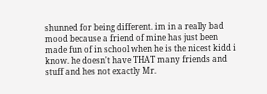shunned for being different. im in a really bad mood because a friend of mine has just been made fun of in school when he is the nicest kidd i know. he doesn't have THAT many friends and stuff and hes not exactly Mr.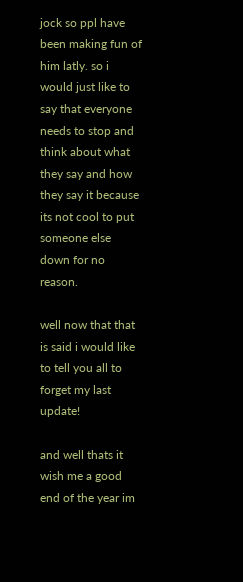jock so ppl have been making fun of him latly. so i would just like to say that everyone needs to stop and think about what they say and how they say it because its not cool to put someone else down for no reason.

well now that that is said i would like to tell you all to forget my last update!

and well thats it wish me a good end of the year im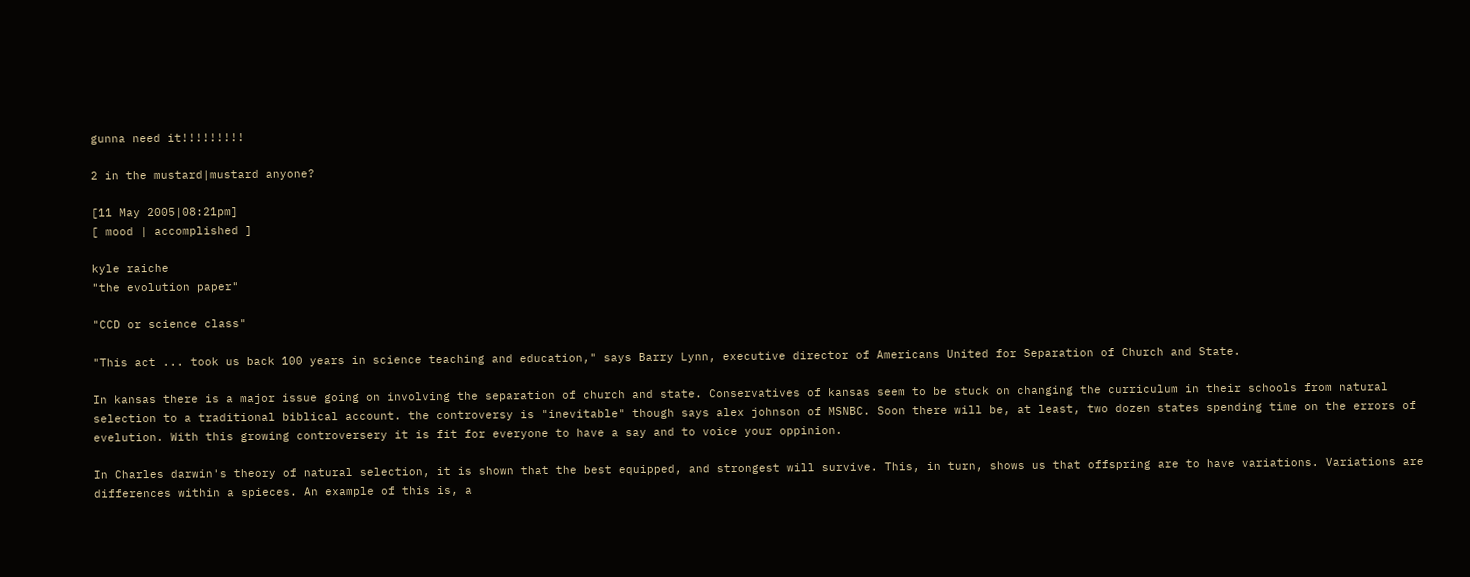gunna need it!!!!!!!!!

2 in the mustard|mustard anyone?

[11 May 2005|08:21pm]
[ mood | accomplished ]

kyle raiche
"the evolution paper"

"CCD or science class"

"This act ... took us back 100 years in science teaching and education," says Barry Lynn, executive director of Americans United for Separation of Church and State.

In kansas there is a major issue going on involving the separation of church and state. Conservatives of kansas seem to be stuck on changing the curriculum in their schools from natural selection to a traditional biblical account. the controversy is "inevitable" though says alex johnson of MSNBC. Soon there will be, at least, two dozen states spending time on the errors of evelution. With this growing controversery it is fit for everyone to have a say and to voice your oppinion.

In Charles darwin's theory of natural selection, it is shown that the best equipped, and strongest will survive. This, in turn, shows us that offspring are to have variations. Variations are differences within a spieces. An example of this is, a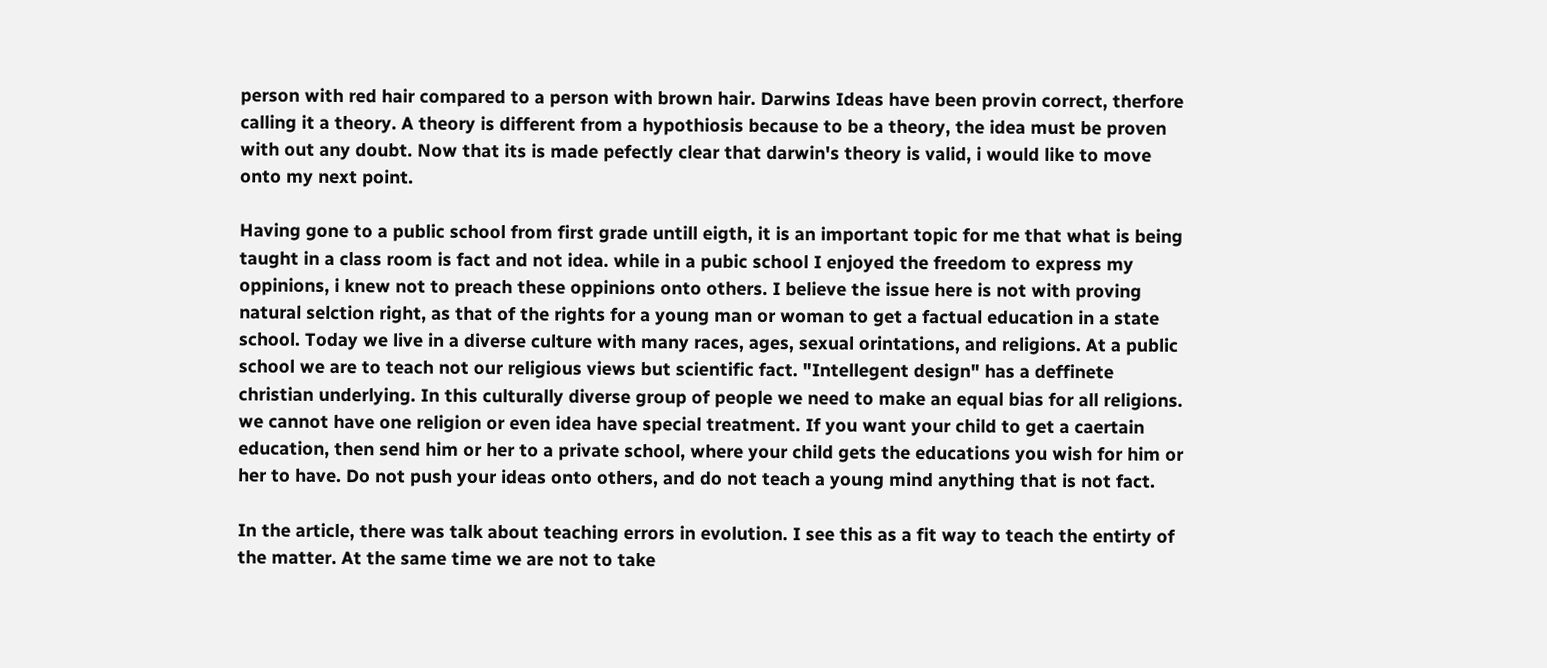person with red hair compared to a person with brown hair. Darwins Ideas have been provin correct, therfore calling it a theory. A theory is different from a hypothiosis because to be a theory, the idea must be proven with out any doubt. Now that its is made pefectly clear that darwin's theory is valid, i would like to move onto my next point.

Having gone to a public school from first grade untill eigth, it is an important topic for me that what is being taught in a class room is fact and not idea. while in a pubic school I enjoyed the freedom to express my oppinions, i knew not to preach these oppinions onto others. I believe the issue here is not with proving natural selction right, as that of the rights for a young man or woman to get a factual education in a state school. Today we live in a diverse culture with many races, ages, sexual orintations, and religions. At a public school we are to teach not our religious views but scientific fact. "Intellegent design" has a deffinete christian underlying. In this culturally diverse group of people we need to make an equal bias for all religions. we cannot have one religion or even idea have special treatment. If you want your child to get a caertain education, then send him or her to a private school, where your child gets the educations you wish for him or her to have. Do not push your ideas onto others, and do not teach a young mind anything that is not fact.

In the article, there was talk about teaching errors in evolution. I see this as a fit way to teach the entirty of the matter. At the same time we are not to take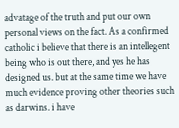advatage of the truth and put our own personal views on the fact. As a confirmed catholic i believe that there is an intellegent being who is out there, and yes he has designed us. but at the same time we have much evidence proving other theories such as darwins. i have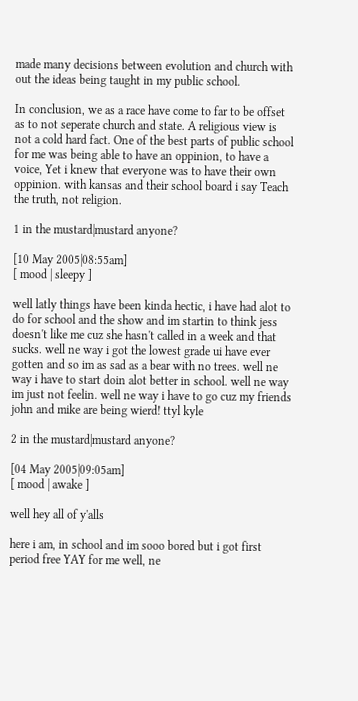made many decisions between evolution and church with out the ideas being taught in my public school.

In conclusion, we as a race have come to far to be offset as to not seperate church and state. A religious view is not a cold hard fact. One of the best parts of public school for me was being able to have an oppinion, to have a voice, Yet i knew that everyone was to have their own oppinion. with kansas and their school board i say Teach the truth, not religion.

1 in the mustard|mustard anyone?

[10 May 2005|08:55am]
[ mood | sleepy ]

well latly things have been kinda hectic, i have had alot to do for school and the show and im startin to think jess doesn't like me cuz she hasn't called in a week and that sucks. well ne way i got the lowest grade ui have ever gotten and so im as sad as a bear with no trees. well ne way i have to start doin alot better in school. well ne way im just not feelin. well ne way i have to go cuz my friends john and mike are being wierd! ttyl kyle

2 in the mustard|mustard anyone?

[04 May 2005|09:05am]
[ mood | awake ]

well hey all of y'alls

here i am, in school and im sooo bored but i got first period free YAY for me well, ne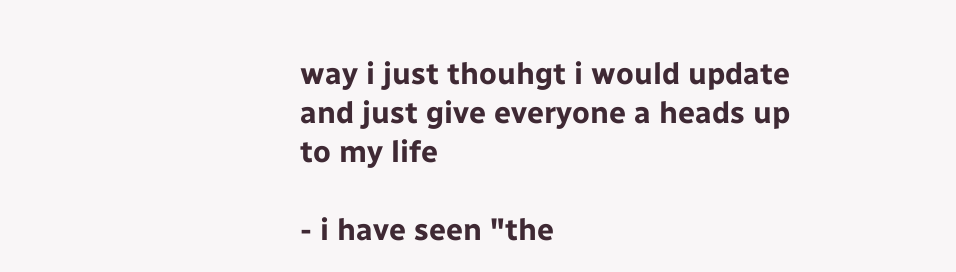way i just thouhgt i would update and just give everyone a heads up to my life

- i have seen "the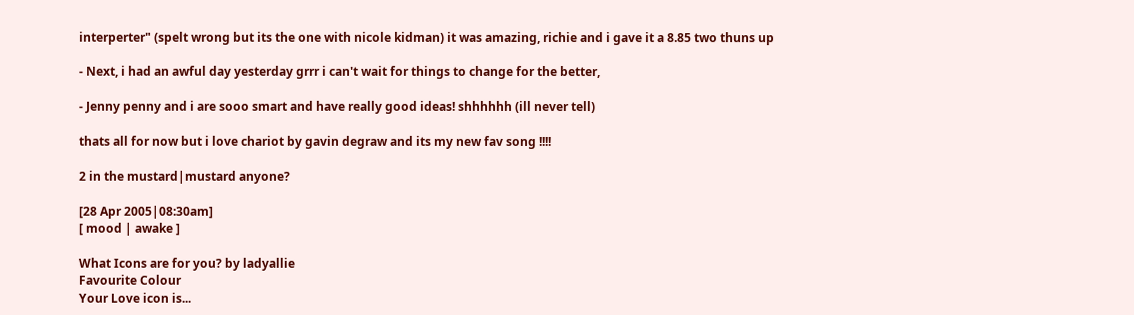interperter" (spelt wrong but its the one with nicole kidman) it was amazing, richie and i gave it a 8.85 two thuns up

- Next, i had an awful day yesterday grrr i can't wait for things to change for the better,

- Jenny penny and i are sooo smart and have really good ideas! shhhhhh (ill never tell)

thats all for now but i love chariot by gavin degraw and its my new fav song !!!!

2 in the mustard|mustard anyone?

[28 Apr 2005|08:30am]
[ mood | awake ]

What Icons are for you? by ladyallie
Favourite Colour
Your Love icon is...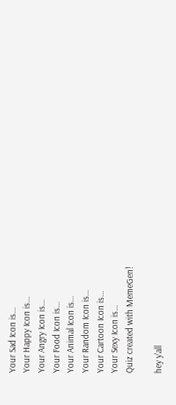Your Sad Icon is...
Your Happy Icon is...
Your Angry Icon is...
Your Food Icon is...
Your Animal Icon is...
Your Random Icon is...
Your Cartoon Icon is...
Your Sexy Icon is...
Quiz created with MemeGen!

hey y'all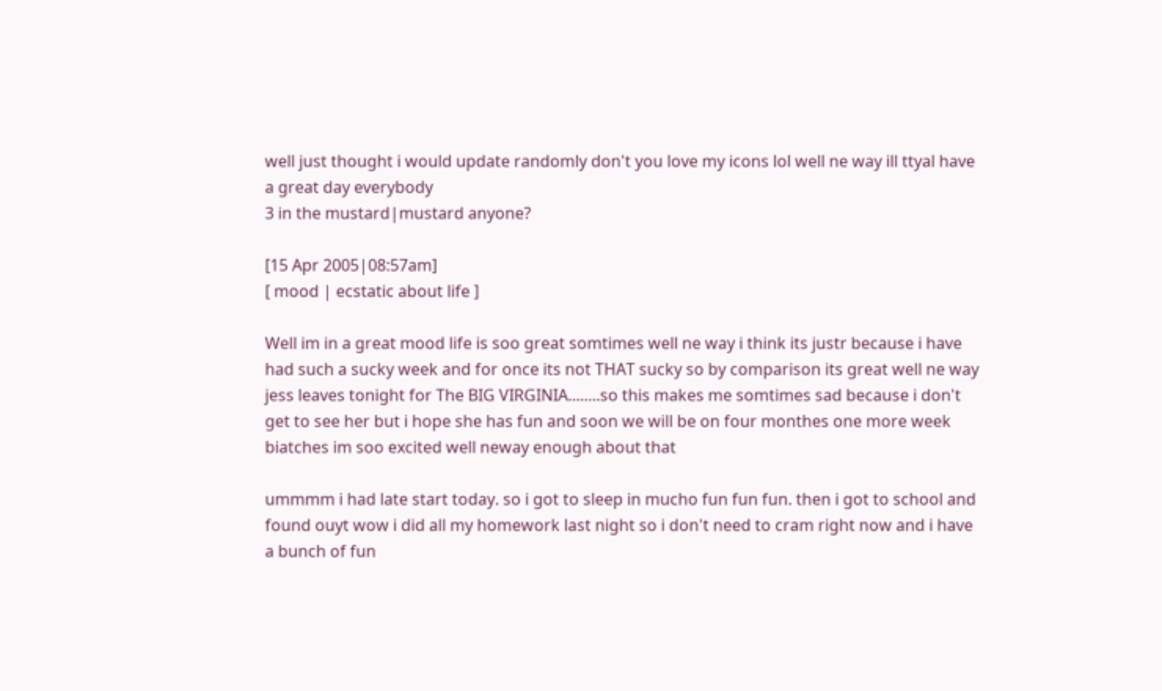well just thought i would update randomly don't you love my icons lol well ne way ill ttyal have a great day everybody
3 in the mustard|mustard anyone?

[15 Apr 2005|08:57am]
[ mood | ecstatic about life ]

Well im in a great mood life is soo great somtimes well ne way i think its justr because i have had such a sucky week and for once its not THAT sucky so by comparison its great well ne way jess leaves tonight for The BIG VIRGINIA........so this makes me somtimes sad because i don't get to see her but i hope she has fun and soon we will be on four monthes one more week biatches im soo excited well neway enough about that

ummmm i had late start today. so i got to sleep in mucho fun fun fun. then i got to school and found ouyt wow i did all my homework last night so i don't need to cram right now and i have a bunch of fun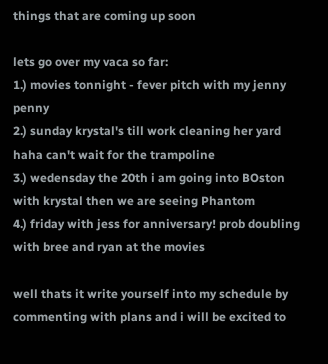things that are coming up soon

lets go over my vaca so far:
1.) movies tonnight - fever pitch with my jenny penny
2.) sunday krystal's till work cleaning her yard haha can't wait for the trampoline
3.) wedensday the 20th i am going into BOston with krystal then we are seeing Phantom
4.) friday with jess for anniversary! prob doubling with bree and ryan at the movies

well thats it write yourself into my schedule by commenting with plans and i will be excited to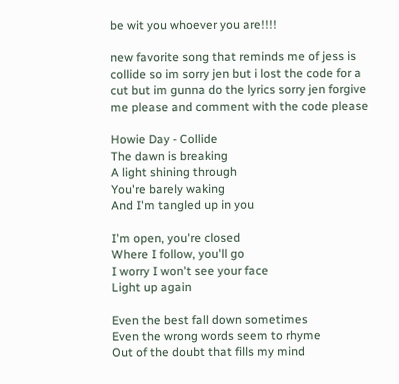be wit you whoever you are!!!!

new favorite song that reminds me of jess is collide so im sorry jen but i lost the code for a cut but im gunna do the lyrics sorry jen forgive me please and comment with the code please

Howie Day - Collide
The dawn is breaking
A light shining through
You're barely waking
And I'm tangled up in you

I'm open, you're closed
Where I follow, you'll go
I worry I won't see your face
Light up again

Even the best fall down sometimes
Even the wrong words seem to rhyme
Out of the doubt that fills my mind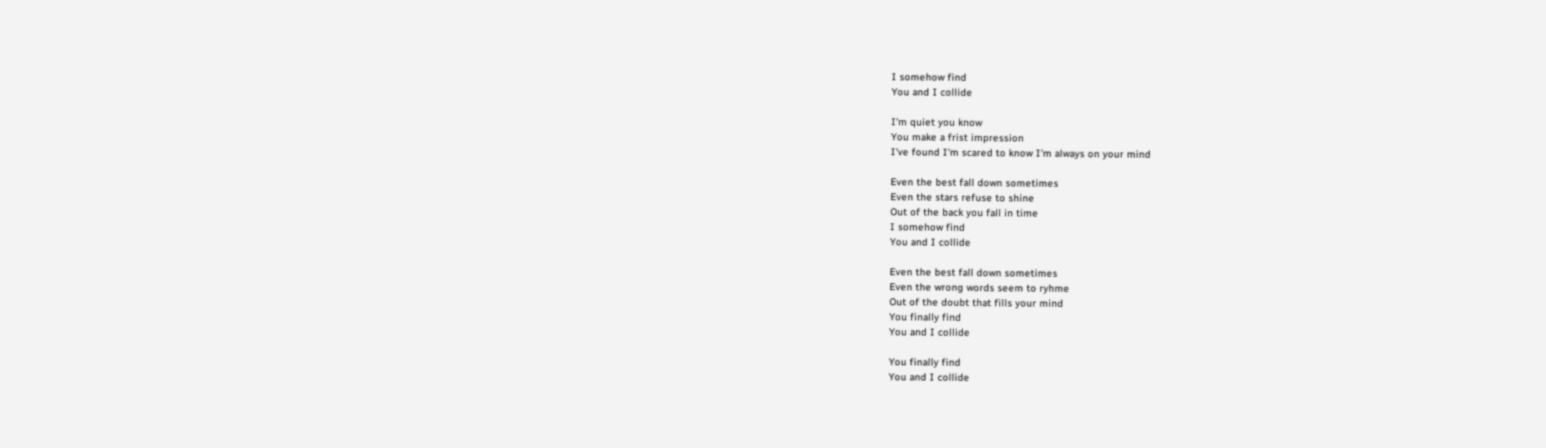I somehow find
You and I collide

I'm quiet you know
You make a frist impression
I've found I'm scared to know I'm always on your mind

Even the best fall down sometimes
Even the stars refuse to shine
Out of the back you fall in time
I somehow find
You and I collide

Even the best fall down sometimes
Even the wrong words seem to ryhme
Out of the doubt that fills your mind
You finally find
You and I collide

You finally find
You and I collide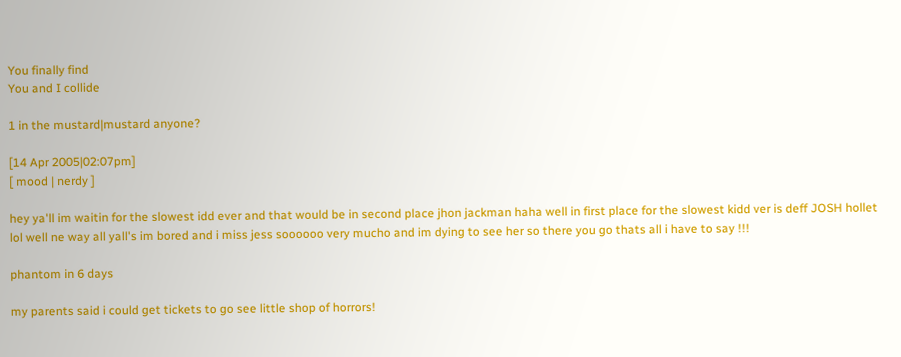You finally find
You and I collide

1 in the mustard|mustard anyone?

[14 Apr 2005|02:07pm]
[ mood | nerdy ]

hey ya'll im waitin for the slowest idd ever and that would be in second place jhon jackman haha well in first place for the slowest kidd ver is deff JOSH hollet lol well ne way all yall's im bored and i miss jess soooooo very mucho and im dying to see her so there you go thats all i have to say !!!

phantom in 6 days

my parents said i could get tickets to go see little shop of horrors!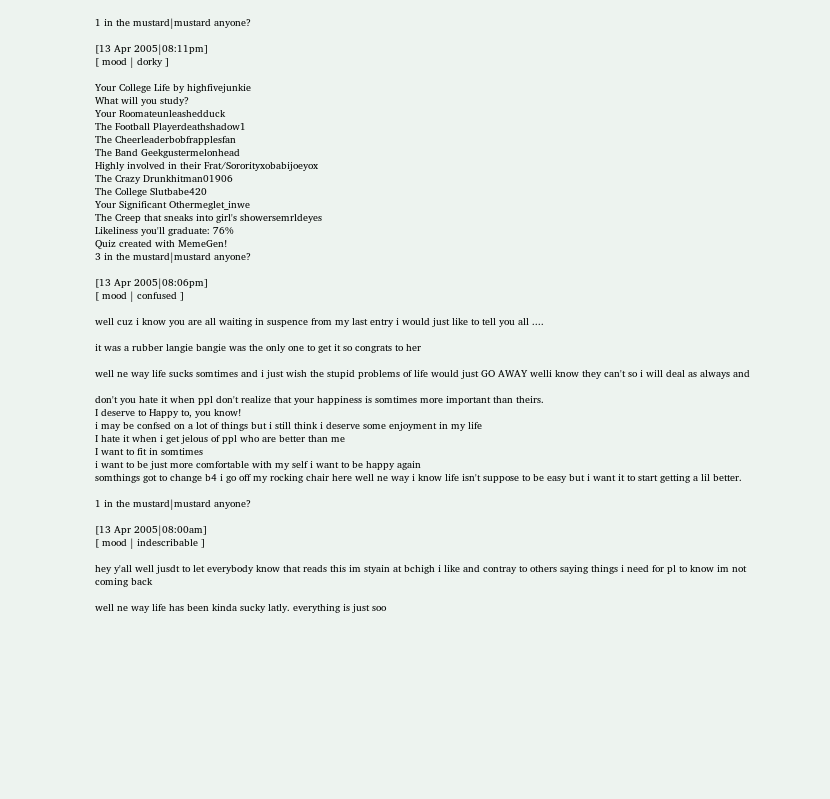1 in the mustard|mustard anyone?

[13 Apr 2005|08:11pm]
[ mood | dorky ]

Your College Life by highfivejunkie
What will you study?
Your Roomateunleashedduck
The Football Playerdeathshadow1
The Cheerleaderbobfrapplesfan
The Band Geekgustermelonhead
Highly involved in their Frat/Sororityxobabijoeyox
The Crazy Drunkhitman01906
The College Slutbabe420
Your Significant Othermeglet_inwe
The Creep that sneaks into girl's showersemrldeyes
Likeliness you'll graduate: 76%
Quiz created with MemeGen!
3 in the mustard|mustard anyone?

[13 Apr 2005|08:06pm]
[ mood | confused ]

well cuz i know you are all waiting in suspence from my last entry i would just like to tell you all ....

it was a rubber langie bangie was the only one to get it so congrats to her

well ne way life sucks somtimes and i just wish the stupid problems of life would just GO AWAY welli know they can't so i will deal as always and

don't you hate it when ppl don't realize that your happiness is somtimes more important than theirs.
I deserve to Happy to, you know!
i may be confsed on a lot of things but i still think i deserve some enjoyment in my life
I hate it when i get jelous of ppl who are better than me
I want to fit in somtimes
i want to be just more comfortable with my self i want to be happy again
somthings got to change b4 i go off my rocking chair here well ne way i know life isn't suppose to be easy but i want it to start getting a lil better.

1 in the mustard|mustard anyone?

[13 Apr 2005|08:00am]
[ mood | indescribable ]

hey y'all well jusdt to let everybody know that reads this im styain at bchigh i like and contray to others saying things i need for pl to know im not coming back

well ne way life has been kinda sucky latly. everything is just soo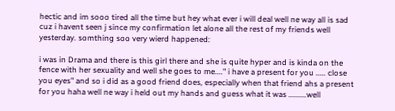hectic and im sooo tired all the time but hey what ever i will deal well ne way all is sad cuz i havent seen j since my confirmation let alone all the rest of my friends well yesterday. somthing soo very wierd happened:

i was in Drama and there is this girl there and she is quite hyper and is kinda on the fence with her sexuality and well she goes to me...." i have a present for you ..... close you eyes" and so i did as a good friend does, especially when that friend ahs a present for you haha well ne way i held out my hands and guess what it was .........well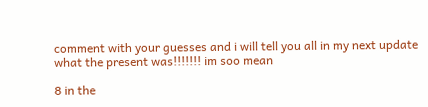comment with your guesses and i will tell you all in my next update what the present was!!!!!!! im soo mean

8 in the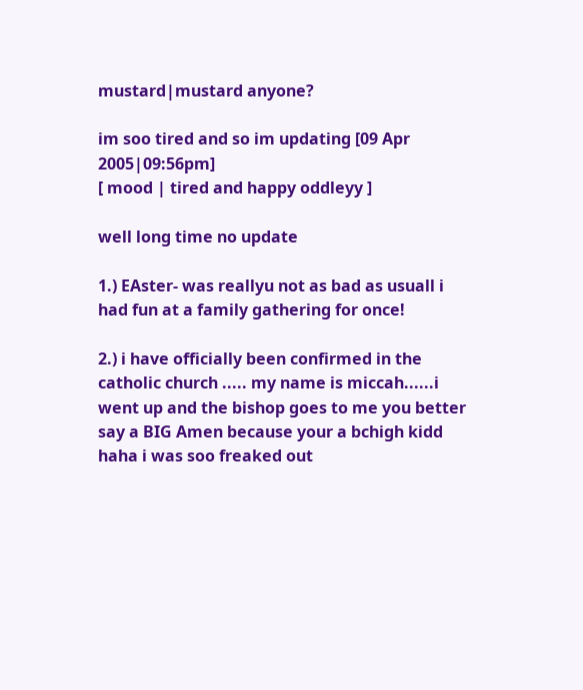mustard|mustard anyone?

im soo tired and so im updating [09 Apr 2005|09:56pm]
[ mood | tired and happy oddleyy ]

well long time no update

1.) EAster- was reallyu not as bad as usuall i had fun at a family gathering for once!

2.) i have officially been confirmed in the catholic church ..... my name is miccah......i went up and the bishop goes to me you better say a BIG Amen because your a bchigh kidd haha i was soo freaked out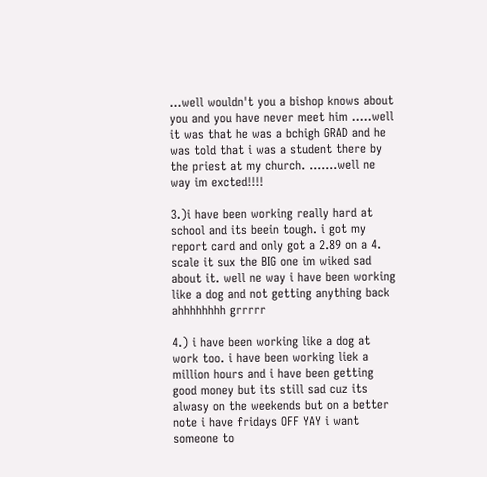...well wouldn't you a bishop knows about you and you have never meet him .....well it was that he was a bchigh GRAD and he was told that i was a student there by the priest at my church. .......well ne way im excted!!!!

3.)i have been working really hard at school and its beein tough. i got my report card and only got a 2.89 on a 4. scale it sux the BIG one im wiked sad about it. well ne way i have been working like a dog and not getting anything back ahhhhhhhh grrrrr

4.) i have been working like a dog at work too. i have been working liek a million hours and i have been getting good money but its still sad cuz its alwasy on the weekends but on a better note i have fridays OFF YAY i want someone to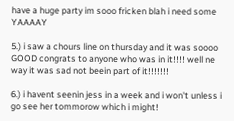have a huge party im sooo fricken blah i need some YAAAAY

5.) i saw a chours line on thursday and it was soooo GOOD congrats to anyone who was in it!!!! well ne way it was sad not beein part of it!!!!!!!

6.) i havent seenin jess in a week and i won't unless i go see her tommorow which i might!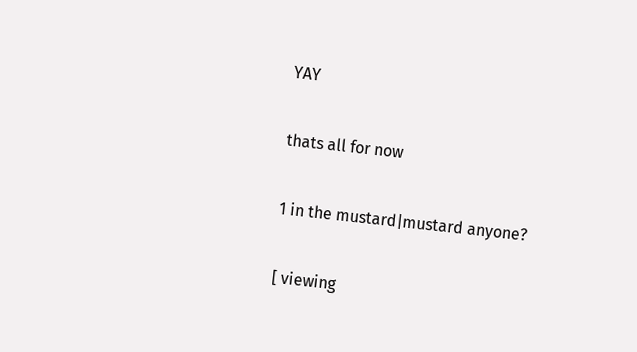YAY

thats all for now

1 in the mustard|mustard anyone?

[ viewing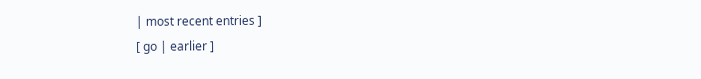| most recent entries ]
[ go | earlier ]